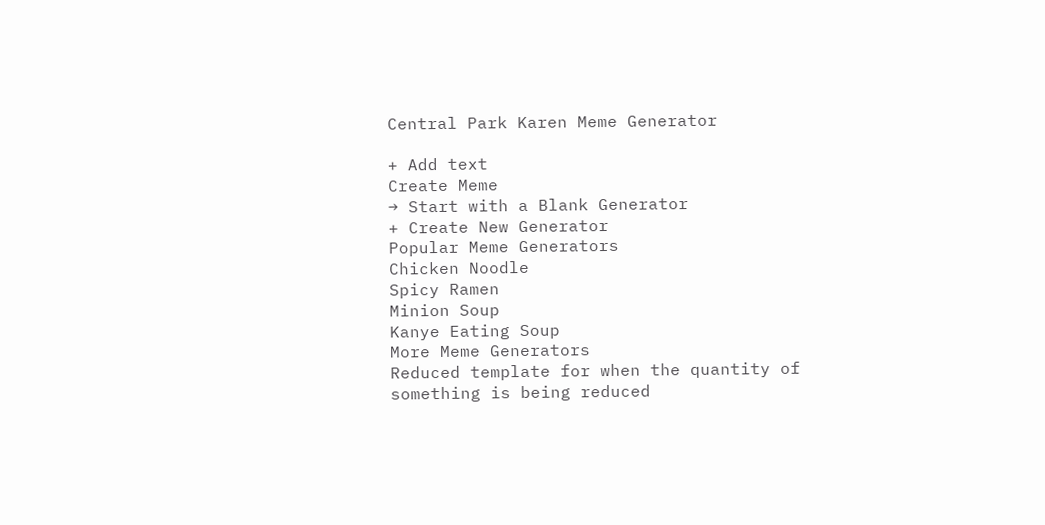Central Park Karen Meme Generator

+ Add text
Create Meme
→ Start with a Blank Generator
+ Create New Generator
Popular Meme Generators
Chicken Noodle
Spicy Ramen
Minion Soup
Kanye Eating Soup
More Meme Generators
Reduced template for when the quantity of something is being reduced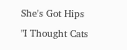She's Got Hips
"I Thought Cats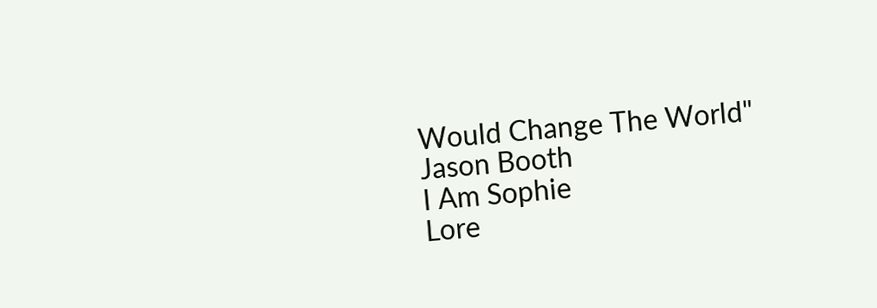Would Change The World"
Jason Booth
I Am Sophie
Lore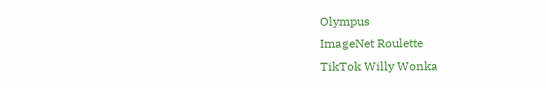Olympus
ImageNet Roulette
TikTok Willy Wonka